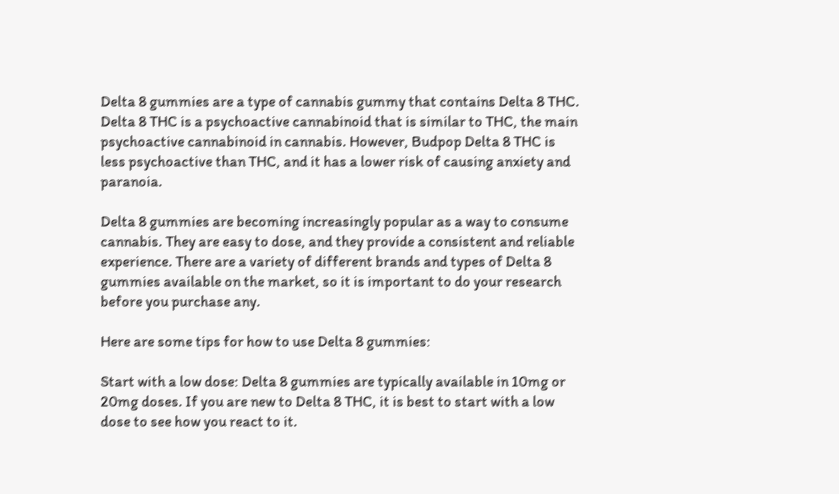Delta 8 gummies are a type of cannabis gummy that contains Delta 8 THC. Delta 8 THC is a psychoactive cannabinoid that is similar to THC, the main psychoactive cannabinoid in cannabis. However, Budpop Delta 8 THC is less psychoactive than THC, and it has a lower risk of causing anxiety and paranoia.

Delta 8 gummies are becoming increasingly popular as a way to consume cannabis. They are easy to dose, and they provide a consistent and reliable experience. There are a variety of different brands and types of Delta 8 gummies available on the market, so it is important to do your research before you purchase any.

Here are some tips for how to use Delta 8 gummies:

Start with a low dose: Delta 8 gummies are typically available in 10mg or 20mg doses. If you are new to Delta 8 THC, it is best to start with a low dose to see how you react to it.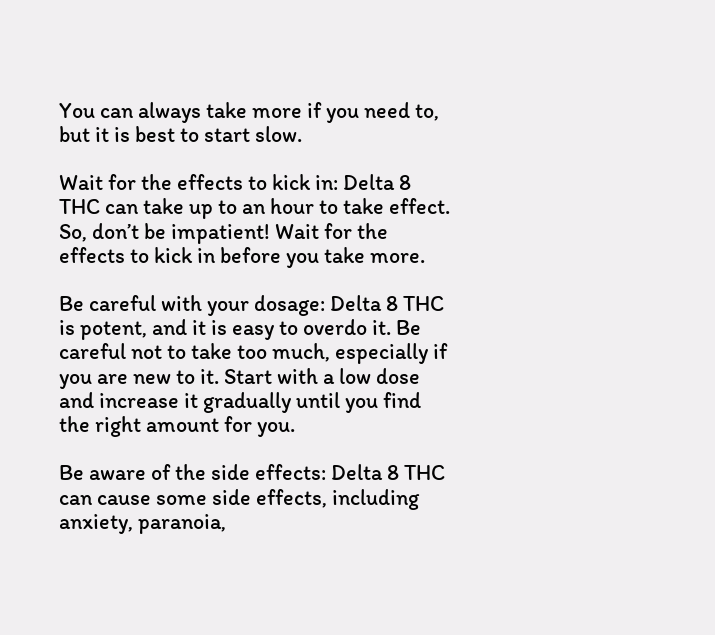You can always take more if you need to, but it is best to start slow.

Wait for the effects to kick in: Delta 8 THC can take up to an hour to take effect. So, don’t be impatient! Wait for the effects to kick in before you take more.

Be careful with your dosage: Delta 8 THC is potent, and it is easy to overdo it. Be careful not to take too much, especially if you are new to it. Start with a low dose and increase it gradually until you find the right amount for you.

Be aware of the side effects: Delta 8 THC can cause some side effects, including anxiety, paranoia,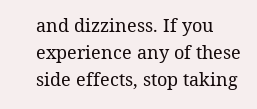and dizziness. If you experience any of these side effects, stop taking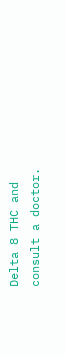Delta 8 THC and consult a doctor.